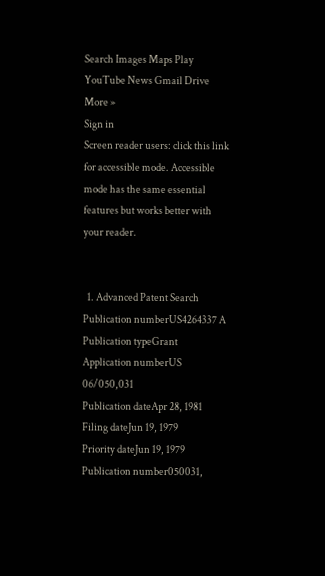Search Images Maps Play YouTube News Gmail Drive More »
Sign in
Screen reader users: click this link for accessible mode. Accessible mode has the same essential features but works better with your reader.


  1. Advanced Patent Search
Publication numberUS4264337 A
Publication typeGrant
Application numberUS 06/050,031
Publication dateApr 28, 1981
Filing dateJun 19, 1979
Priority dateJun 19, 1979
Publication number050031,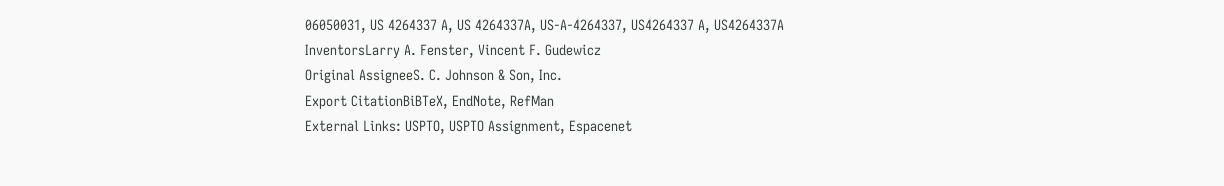06050031, US 4264337 A, US 4264337A, US-A-4264337, US4264337 A, US4264337A
InventorsLarry A. Fenster, Vincent F. Gudewicz
Original AssigneeS. C. Johnson & Son, Inc.
Export CitationBiBTeX, EndNote, RefMan
External Links: USPTO, USPTO Assignment, Espacenet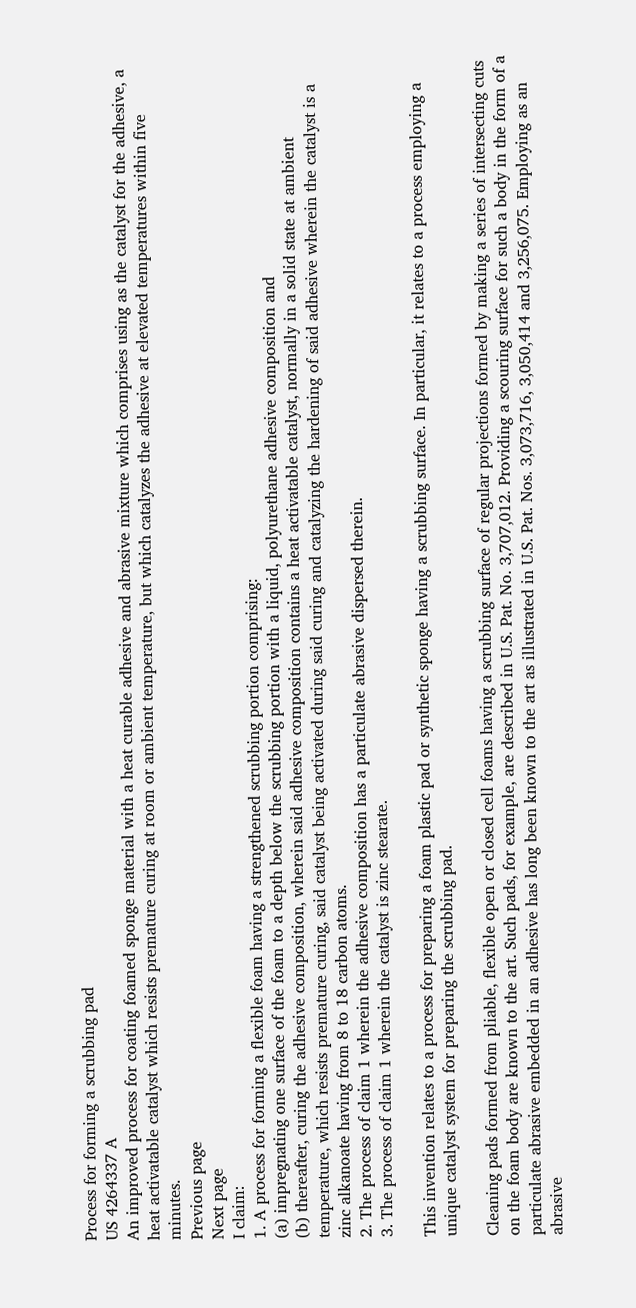Process for forming a scrubbing pad
US 4264337 A
An improved process for coating foamed sponge material with a heat curable adhesive and abrasive mixture which comprises using as the catalyst for the adhesive, a heat activatable catalyst which resists premature curing at room or ambient temperature, but which catalyzes the adhesive at elevated temperatures within five minutes.
Previous page
Next page
I claim:
1. A process for forming a flexible foam having a strengthened scrubbing portion comprising:
(a) impregnating one surface of the foam to a depth below the scrubbing portion with a liquid, polyurethane adhesive composition and
(b) thereafter, curing the adhesive composition, wherein said adhesive composition contains a heat activatable catalyst, normally in a solid state at ambient temperature, which resists premature curing, said catalyst being activated during said curing and catalyzing the hardening of said adhesive wherein the catalyst is a zinc alkanoate having from 8 to 18 carbon atoms.
2. The process of claim 1 wherein the adhesive composition has a particulate abrasive dispersed therein.
3. The process of claim 1 wherein the catalyst is zinc stearate.

This invention relates to a process for preparing a foam plastic pad or synthetic sponge having a scrubbing surface. In particular, it relates to a process employing a unique catalyst system for preparing the scrubbing pad.

Cleaning pads formed from pliable, flexible open or closed cell foams having a scrubbing surface of regular projections formed by making a series of intersecting cuts on the foam body are known to the art. Such pads, for example, are described in U.S. Pat. No. 3,707,012. Providing a scouring surface for such a body in the form of a particulate abrasive embedded in an adhesive has long been known to the art as illustrated in U.S. Pat. Nos. 3,073,716, 3,050,414 and 3,256,075. Employing as an abrasive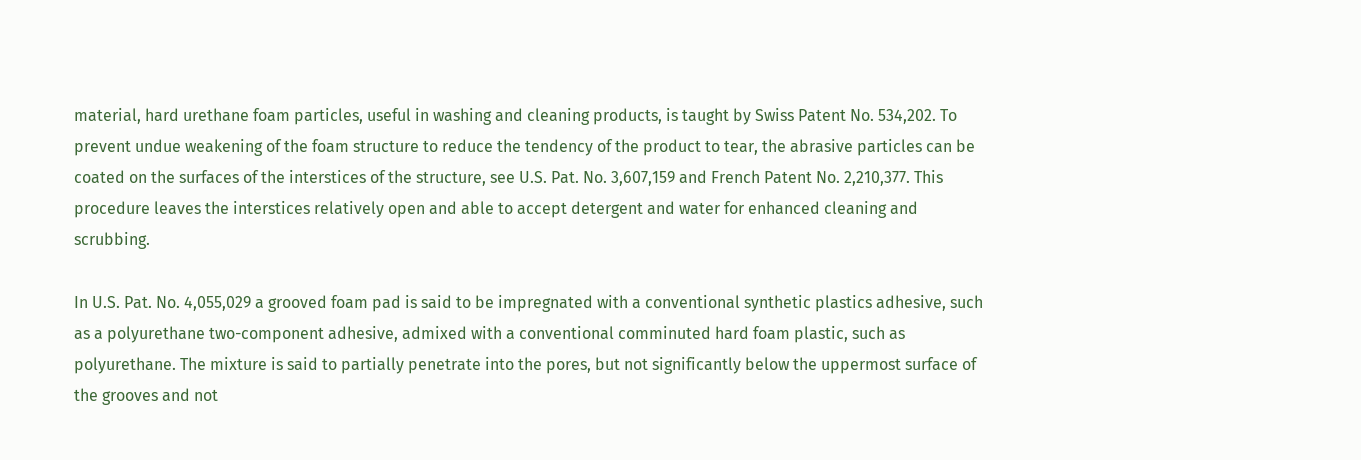material, hard urethane foam particles, useful in washing and cleaning products, is taught by Swiss Patent No. 534,202. To prevent undue weakening of the foam structure to reduce the tendency of the product to tear, the abrasive particles can be coated on the surfaces of the interstices of the structure, see U.S. Pat. No. 3,607,159 and French Patent No. 2,210,377. This procedure leaves the interstices relatively open and able to accept detergent and water for enhanced cleaning and scrubbing.

In U.S. Pat. No. 4,055,029 a grooved foam pad is said to be impregnated with a conventional synthetic plastics adhesive, such as a polyurethane two-component adhesive, admixed with a conventional comminuted hard foam plastic, such as polyurethane. The mixture is said to partially penetrate into the pores, but not significantly below the uppermost surface of the grooves and not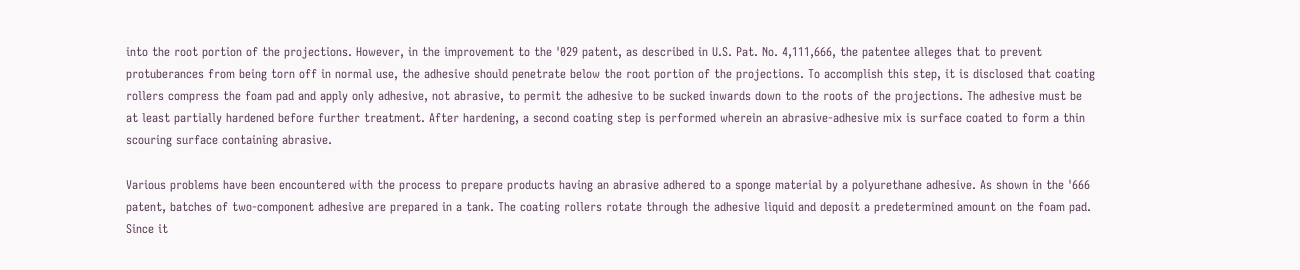into the root portion of the projections. However, in the improvement to the '029 patent, as described in U.S. Pat. No. 4,111,666, the patentee alleges that to prevent protuberances from being torn off in normal use, the adhesive should penetrate below the root portion of the projections. To accomplish this step, it is disclosed that coating rollers compress the foam pad and apply only adhesive, not abrasive, to permit the adhesive to be sucked inwards down to the roots of the projections. The adhesive must be at least partially hardened before further treatment. After hardening, a second coating step is performed wherein an abrasive-adhesive mix is surface coated to form a thin scouring surface containing abrasive.

Various problems have been encountered with the process to prepare products having an abrasive adhered to a sponge material by a polyurethane adhesive. As shown in the '666 patent, batches of two-component adhesive are prepared in a tank. The coating rollers rotate through the adhesive liquid and deposit a predetermined amount on the foam pad. Since it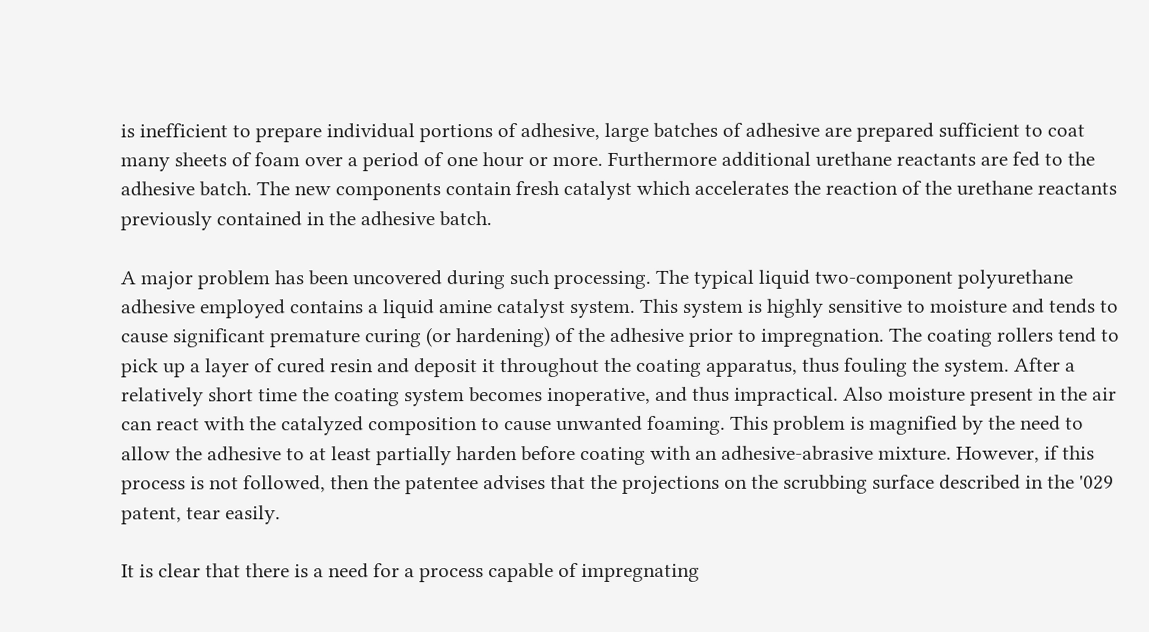is inefficient to prepare individual portions of adhesive, large batches of adhesive are prepared sufficient to coat many sheets of foam over a period of one hour or more. Furthermore additional urethane reactants are fed to the adhesive batch. The new components contain fresh catalyst which accelerates the reaction of the urethane reactants previously contained in the adhesive batch.

A major problem has been uncovered during such processing. The typical liquid two-component polyurethane adhesive employed contains a liquid amine catalyst system. This system is highly sensitive to moisture and tends to cause significant premature curing (or hardening) of the adhesive prior to impregnation. The coating rollers tend to pick up a layer of cured resin and deposit it throughout the coating apparatus, thus fouling the system. After a relatively short time the coating system becomes inoperative, and thus impractical. Also moisture present in the air can react with the catalyzed composition to cause unwanted foaming. This problem is magnified by the need to allow the adhesive to at least partially harden before coating with an adhesive-abrasive mixture. However, if this process is not followed, then the patentee advises that the projections on the scrubbing surface described in the '029 patent, tear easily.

It is clear that there is a need for a process capable of impregnating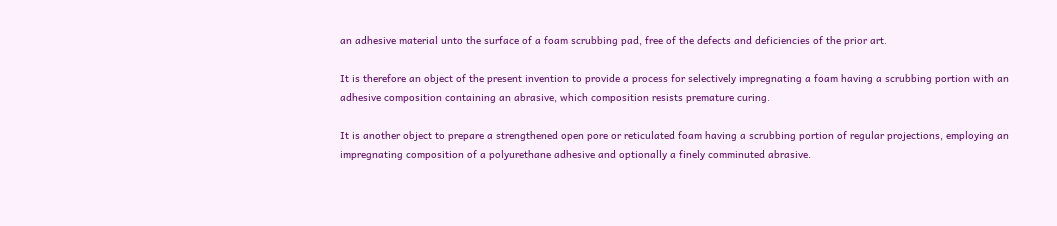an adhesive material unto the surface of a foam scrubbing pad, free of the defects and deficiencies of the prior art.

It is therefore an object of the present invention to provide a process for selectively impregnating a foam having a scrubbing portion with an adhesive composition containing an abrasive, which composition resists premature curing.

It is another object to prepare a strengthened open pore or reticulated foam having a scrubbing portion of regular projections, employing an impregnating composition of a polyurethane adhesive and optionally a finely comminuted abrasive.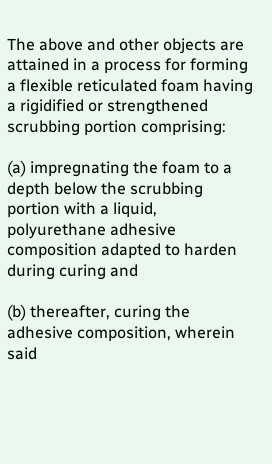The above and other objects are attained in a process for forming a flexible reticulated foam having a rigidified or strengthened scrubbing portion comprising:

(a) impregnating the foam to a depth below the scrubbing portion with a liquid, polyurethane adhesive composition adapted to harden during curing and

(b) thereafter, curing the adhesive composition, wherein said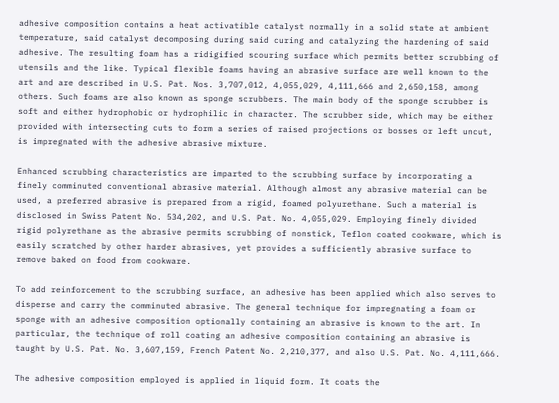adhesive composition contains a heat activatible catalyst normally in a solid state at ambient temperature, said catalyst decomposing during said curing and catalyzing the hardening of said adhesive. The resulting foam has a ridigified scouring surface which permits better scrubbing of utensils and the like. Typical flexible foams having an abrasive surface are well known to the art and are described in U.S. Pat. Nos. 3,707,012, 4,055,029, 4,111,666 and 2,650,158, among others. Such foams are also known as sponge scrubbers. The main body of the sponge scrubber is soft and either hydrophobic or hydrophilic in character. The scrubber side, which may be either provided with intersecting cuts to form a series of raised projections or bosses or left uncut, is impregnated with the adhesive abrasive mixture.

Enhanced scrubbing characteristics are imparted to the scrubbing surface by incorporating a finely comminuted conventional abrasive material. Although almost any abrasive material can be used, a preferred abrasive is prepared from a rigid, foamed polyurethane. Such a material is disclosed in Swiss Patent No. 534,202, and U.S. Pat. No. 4,055,029. Employing finely divided rigid polyrethane as the abrasive permits scrubbing of nonstick, Teflon coated cookware, which is easily scratched by other harder abrasives, yet provides a sufficiently abrasive surface to remove baked on food from cookware.

To add reinforcement to the scrubbing surface, an adhesive has been applied which also serves to disperse and carry the comminuted abrasive. The general technique for impregnating a foam or sponge with an adhesive composition optionally containing an abrasive is known to the art. In particular, the technique of roll coating an adhesive composition containing an abrasive is taught by U.S. Pat. No. 3,607,159, French Patent No. 2,210,377, and also U.S. Pat. No. 4,111,666.

The adhesive composition employed is applied in liquid form. It coats the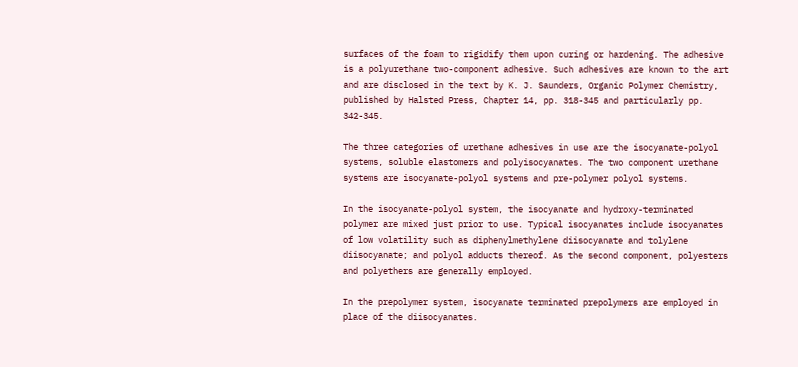surfaces of the foam to rigidify them upon curing or hardening. The adhesive is a polyurethane two-component adhesive. Such adhesives are known to the art and are disclosed in the text by K. J. Saunders, Organic Polymer Chemistry, published by Halsted Press, Chapter 14, pp. 318-345 and particularly pp. 342-345.

The three categories of urethane adhesives in use are the isocyanate-polyol systems, soluble elastomers and polyisocyanates. The two component urethane systems are isocyanate-polyol systems and pre-polymer polyol systems.

In the isocyanate-polyol system, the isocyanate and hydroxy-terminated polymer are mixed just prior to use. Typical isocyanates include isocyanates of low volatility such as diphenylmethylene diisocyanate and tolylene diisocyanate; and polyol adducts thereof. As the second component, polyesters and polyethers are generally employed.

In the prepolymer system, isocyanate terminated prepolymers are employed in place of the diisocyanates.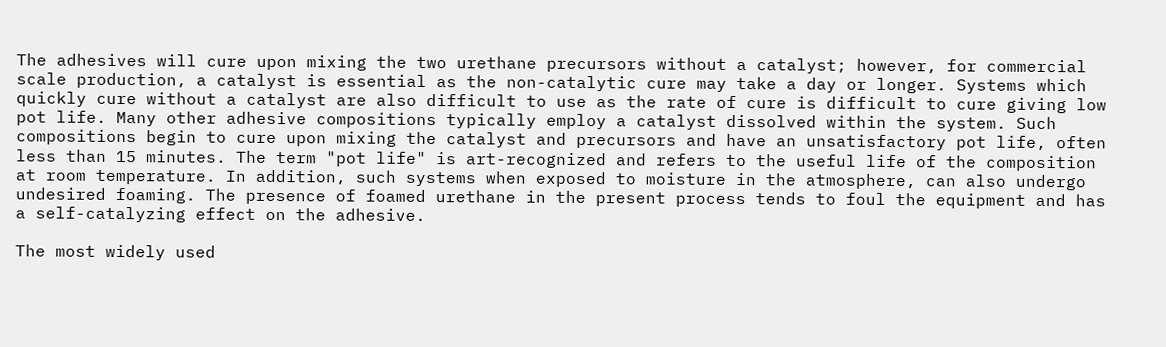The adhesives will cure upon mixing the two urethane precursors without a catalyst; however, for commercial scale production, a catalyst is essential as the non-catalytic cure may take a day or longer. Systems which quickly cure without a catalyst are also difficult to use as the rate of cure is difficult to cure giving low pot life. Many other adhesive compositions typically employ a catalyst dissolved within the system. Such compositions begin to cure upon mixing the catalyst and precursors and have an unsatisfactory pot life, often less than 15 minutes. The term "pot life" is art-recognized and refers to the useful life of the composition at room temperature. In addition, such systems when exposed to moisture in the atmosphere, can also undergo undesired foaming. The presence of foamed urethane in the present process tends to foul the equipment and has a self-catalyzing effect on the adhesive.

The most widely used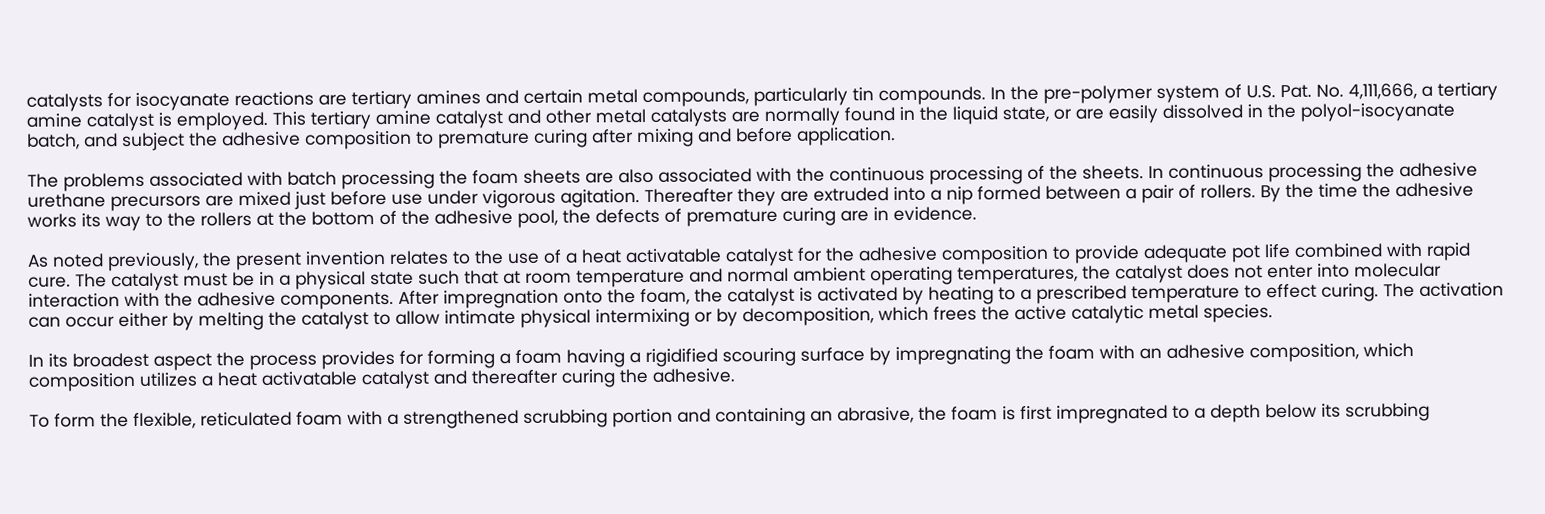catalysts for isocyanate reactions are tertiary amines and certain metal compounds, particularly tin compounds. In the pre-polymer system of U.S. Pat. No. 4,111,666, a tertiary amine catalyst is employed. This tertiary amine catalyst and other metal catalysts are normally found in the liquid state, or are easily dissolved in the polyol-isocyanate batch, and subject the adhesive composition to premature curing after mixing and before application.

The problems associated with batch processing the foam sheets are also associated with the continuous processing of the sheets. In continuous processing the adhesive urethane precursors are mixed just before use under vigorous agitation. Thereafter they are extruded into a nip formed between a pair of rollers. By the time the adhesive works its way to the rollers at the bottom of the adhesive pool, the defects of premature curing are in evidence.

As noted previously, the present invention relates to the use of a heat activatable catalyst for the adhesive composition to provide adequate pot life combined with rapid cure. The catalyst must be in a physical state such that at room temperature and normal ambient operating temperatures, the catalyst does not enter into molecular interaction with the adhesive components. After impregnation onto the foam, the catalyst is activated by heating to a prescribed temperature to effect curing. The activation can occur either by melting the catalyst to allow intimate physical intermixing or by decomposition, which frees the active catalytic metal species.

In its broadest aspect the process provides for forming a foam having a rigidified scouring surface by impregnating the foam with an adhesive composition, which composition utilizes a heat activatable catalyst and thereafter curing the adhesive.

To form the flexible, reticulated foam with a strengthened scrubbing portion and containing an abrasive, the foam is first impregnated to a depth below its scrubbing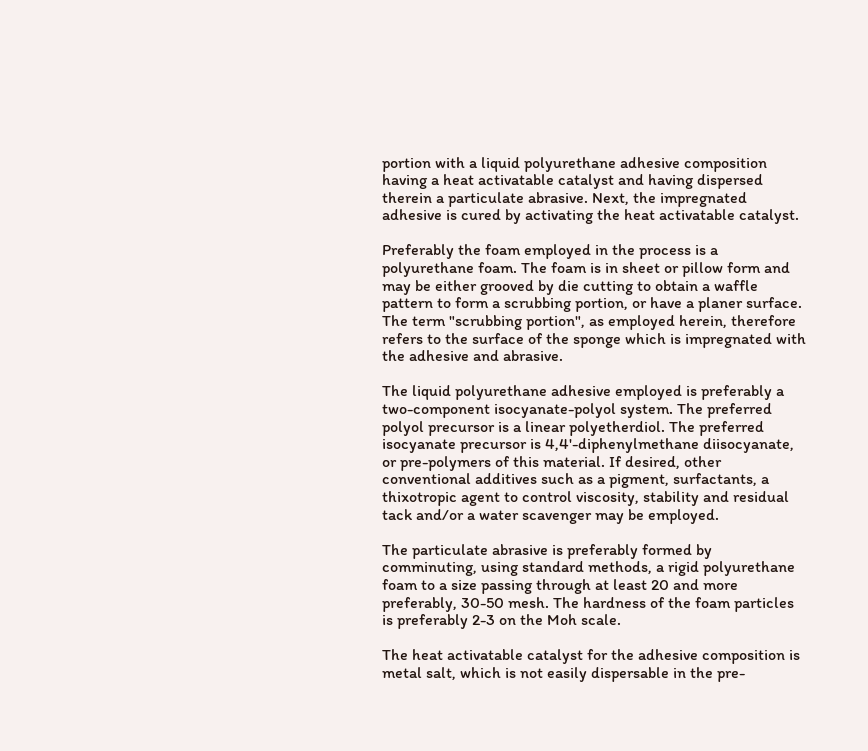portion with a liquid polyurethane adhesive composition having a heat activatable catalyst and having dispersed therein a particulate abrasive. Next, the impregnated adhesive is cured by activating the heat activatable catalyst.

Preferably the foam employed in the process is a polyurethane foam. The foam is in sheet or pillow form and may be either grooved by die cutting to obtain a waffle pattern to form a scrubbing portion, or have a planer surface. The term "scrubbing portion", as employed herein, therefore refers to the surface of the sponge which is impregnated with the adhesive and abrasive.

The liquid polyurethane adhesive employed is preferably a two-component isocyanate-polyol system. The preferred polyol precursor is a linear polyetherdiol. The preferred isocyanate precursor is 4,4'-diphenylmethane diisocyanate, or pre-polymers of this material. If desired, other conventional additives such as a pigment, surfactants, a thixotropic agent to control viscosity, stability and residual tack and/or a water scavenger may be employed.

The particulate abrasive is preferably formed by comminuting, using standard methods, a rigid polyurethane foam to a size passing through at least 20 and more preferably, 30-50 mesh. The hardness of the foam particles is preferably 2-3 on the Moh scale.

The heat activatable catalyst for the adhesive composition is metal salt, which is not easily dispersable in the pre-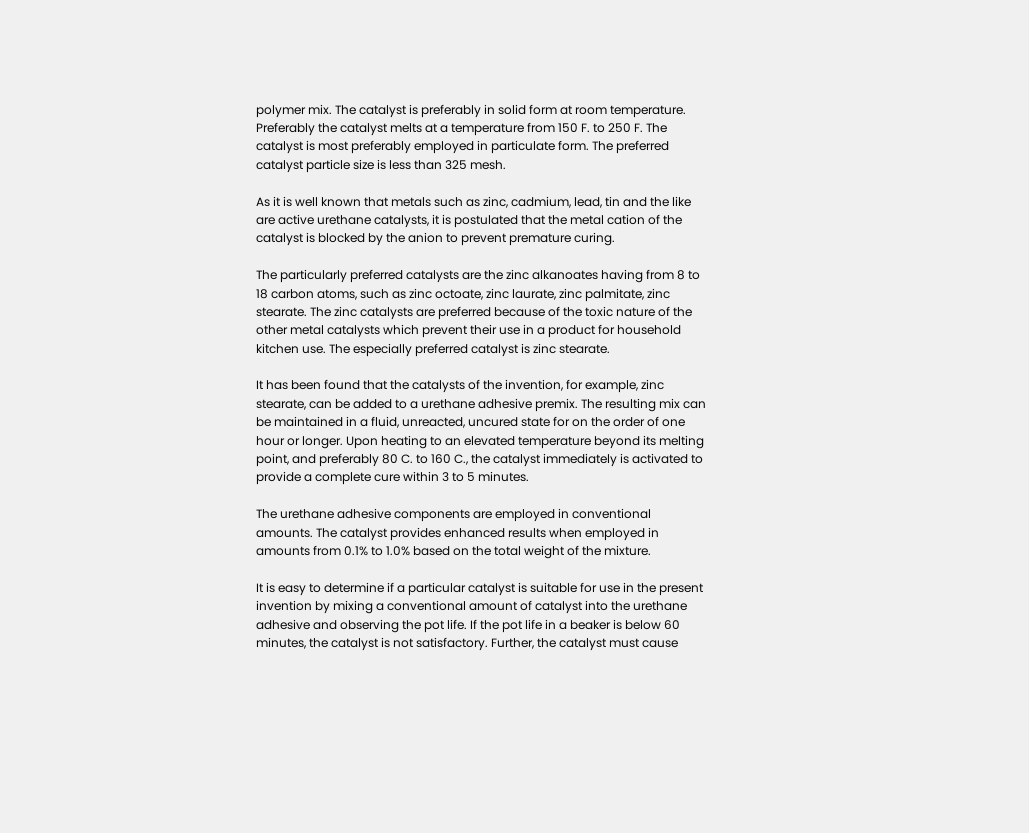polymer mix. The catalyst is preferably in solid form at room temperature. Preferably the catalyst melts at a temperature from 150 F. to 250 F. The catalyst is most preferably employed in particulate form. The preferred catalyst particle size is less than 325 mesh.

As it is well known that metals such as zinc, cadmium, lead, tin and the like are active urethane catalysts, it is postulated that the metal cation of the catalyst is blocked by the anion to prevent premature curing.

The particularly preferred catalysts are the zinc alkanoates having from 8 to 18 carbon atoms, such as zinc octoate, zinc laurate, zinc palmitate, zinc stearate. The zinc catalysts are preferred because of the toxic nature of the other metal catalysts which prevent their use in a product for household kitchen use. The especially preferred catalyst is zinc stearate.

It has been found that the catalysts of the invention, for example, zinc stearate, can be added to a urethane adhesive premix. The resulting mix can be maintained in a fluid, unreacted, uncured state for on the order of one hour or longer. Upon heating to an elevated temperature beyond its melting point, and preferably 80 C. to 160 C., the catalyst immediately is activated to provide a complete cure within 3 to 5 minutes.

The urethane adhesive components are employed in conventional amounts. The catalyst provides enhanced results when employed in amounts from 0.1% to 1.0% based on the total weight of the mixture.

It is easy to determine if a particular catalyst is suitable for use in the present invention by mixing a conventional amount of catalyst into the urethane adhesive and observing the pot life. If the pot life in a beaker is below 60 minutes, the catalyst is not satisfactory. Further, the catalyst must cause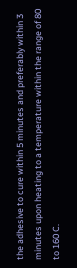the adhesive to cure within 5 minutes and preferably within 3 minutes upon heating to a temperature within the range of 80 to 160 C.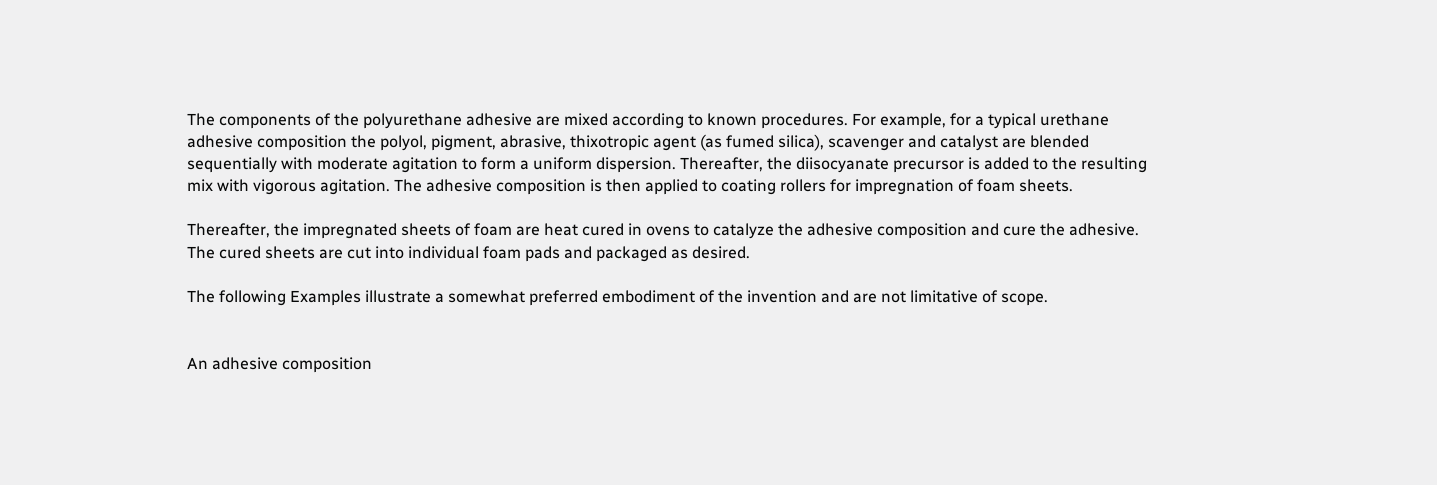The components of the polyurethane adhesive are mixed according to known procedures. For example, for a typical urethane adhesive composition the polyol, pigment, abrasive, thixotropic agent (as fumed silica), scavenger and catalyst are blended sequentially with moderate agitation to form a uniform dispersion. Thereafter, the diisocyanate precursor is added to the resulting mix with vigorous agitation. The adhesive composition is then applied to coating rollers for impregnation of foam sheets.

Thereafter, the impregnated sheets of foam are heat cured in ovens to catalyze the adhesive composition and cure the adhesive. The cured sheets are cut into individual foam pads and packaged as desired.

The following Examples illustrate a somewhat preferred embodiment of the invention and are not limitative of scope.


An adhesive composition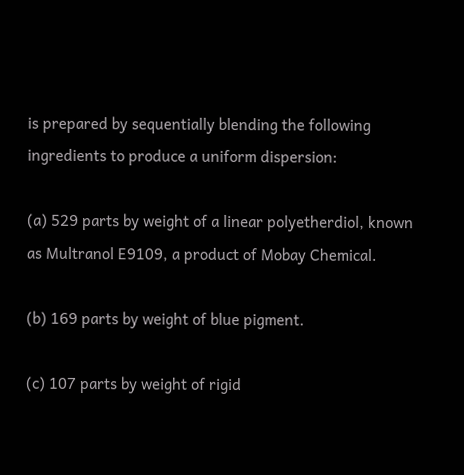is prepared by sequentially blending the following ingredients to produce a uniform dispersion:

(a) 529 parts by weight of a linear polyetherdiol, known as Multranol E9109, a product of Mobay Chemical.

(b) 169 parts by weight of blue pigment.

(c) 107 parts by weight of rigid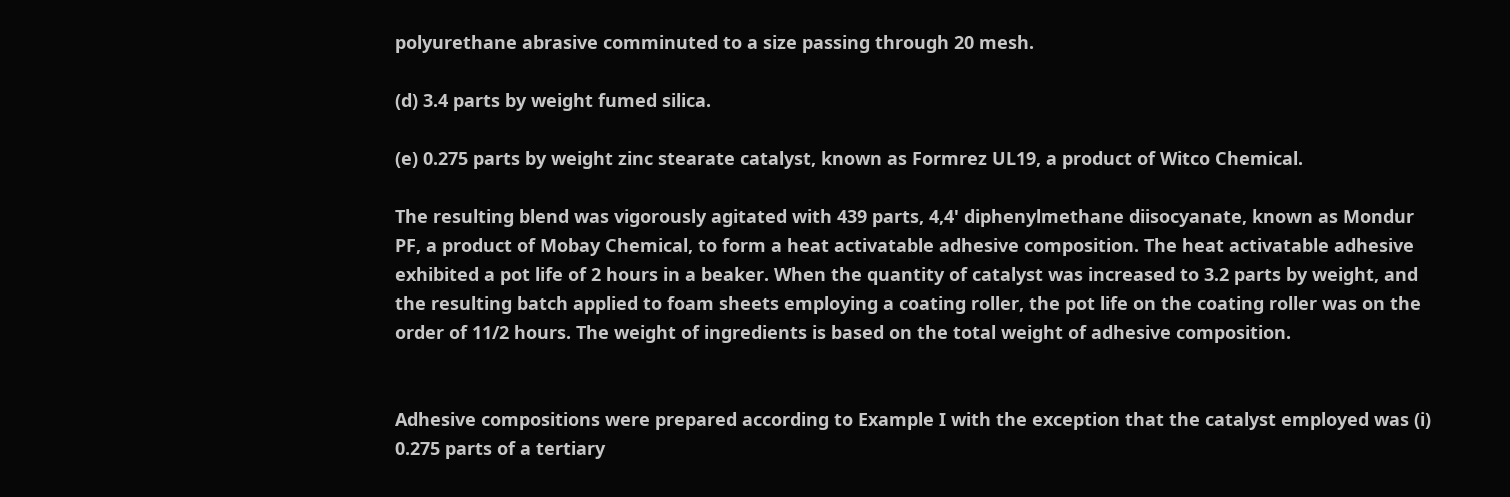polyurethane abrasive comminuted to a size passing through 20 mesh.

(d) 3.4 parts by weight fumed silica.

(e) 0.275 parts by weight zinc stearate catalyst, known as Formrez UL19, a product of Witco Chemical.

The resulting blend was vigorously agitated with 439 parts, 4,4' diphenylmethane diisocyanate, known as Mondur PF, a product of Mobay Chemical, to form a heat activatable adhesive composition. The heat activatable adhesive exhibited a pot life of 2 hours in a beaker. When the quantity of catalyst was increased to 3.2 parts by weight, and the resulting batch applied to foam sheets employing a coating roller, the pot life on the coating roller was on the order of 11/2 hours. The weight of ingredients is based on the total weight of adhesive composition.


Adhesive compositions were prepared according to Example I with the exception that the catalyst employed was (i) 0.275 parts of a tertiary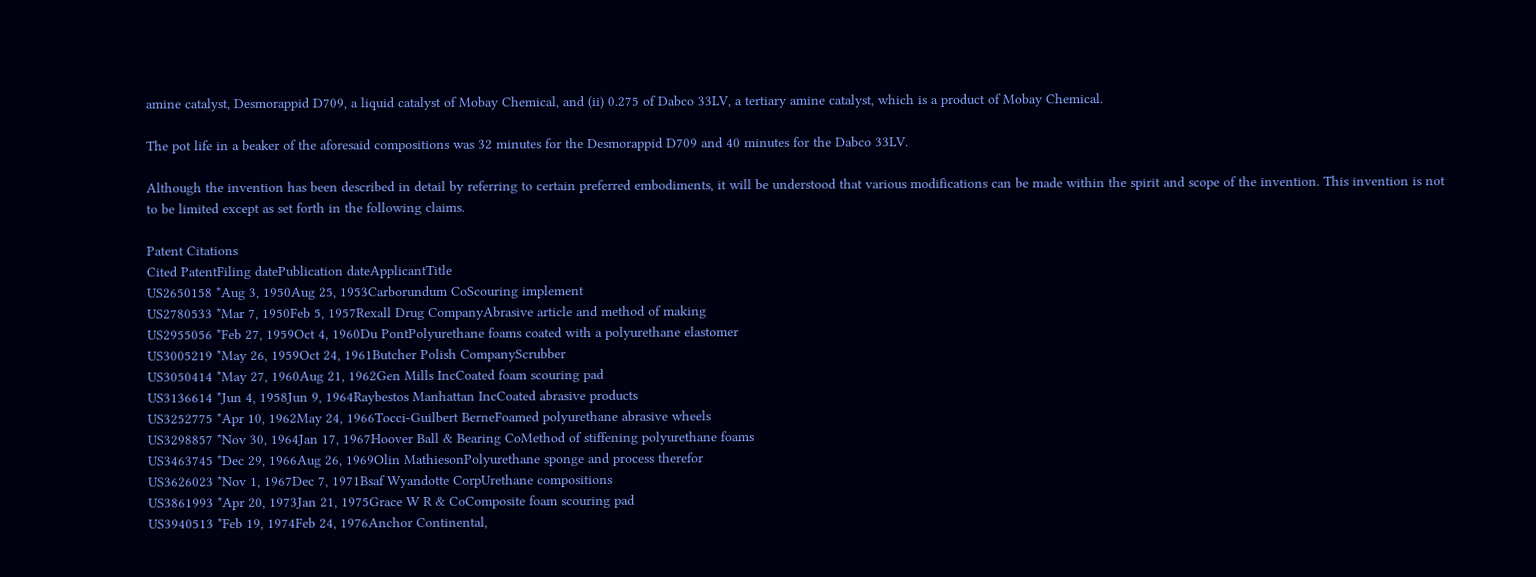amine catalyst, Desmorappid D709, a liquid catalyst of Mobay Chemical, and (ii) 0.275 of Dabco 33LV, a tertiary amine catalyst, which is a product of Mobay Chemical.

The pot life in a beaker of the aforesaid compositions was 32 minutes for the Desmorappid D709 and 40 minutes for the Dabco 33LV.

Although the invention has been described in detail by referring to certain preferred embodiments, it will be understood that various modifications can be made within the spirit and scope of the invention. This invention is not to be limited except as set forth in the following claims.

Patent Citations
Cited PatentFiling datePublication dateApplicantTitle
US2650158 *Aug 3, 1950Aug 25, 1953Carborundum CoScouring implement
US2780533 *Mar 7, 1950Feb 5, 1957Rexall Drug CompanyAbrasive article and method of making
US2955056 *Feb 27, 1959Oct 4, 1960Du PontPolyurethane foams coated with a polyurethane elastomer
US3005219 *May 26, 1959Oct 24, 1961Butcher Polish CompanyScrubber
US3050414 *May 27, 1960Aug 21, 1962Gen Mills IncCoated foam scouring pad
US3136614 *Jun 4, 1958Jun 9, 1964Raybestos Manhattan IncCoated abrasive products
US3252775 *Apr 10, 1962May 24, 1966Tocci-Guilbert BerneFoamed polyurethane abrasive wheels
US3298857 *Nov 30, 1964Jan 17, 1967Hoover Ball & Bearing CoMethod of stiffening polyurethane foams
US3463745 *Dec 29, 1966Aug 26, 1969Olin MathiesonPolyurethane sponge and process therefor
US3626023 *Nov 1, 1967Dec 7, 1971Bsaf Wyandotte CorpUrethane compositions
US3861993 *Apr 20, 1973Jan 21, 1975Grace W R & CoComposite foam scouring pad
US3940513 *Feb 19, 1974Feb 24, 1976Anchor Continental,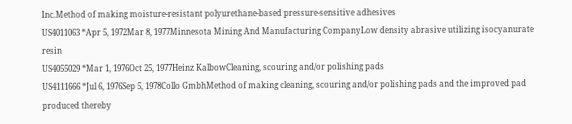Inc.Method of making moisture-resistant polyurethane-based pressure-sensitive adhesives
US4011063 *Apr 5, 1972Mar 8, 1977Minnesota Mining And Manufacturing CompanyLow density abrasive utilizing isocyanurate resin
US4055029 *Mar 1, 1976Oct 25, 1977Heinz KalbowCleaning, scouring and/or polishing pads
US4111666 *Jul 6, 1976Sep 5, 1978Collo GmbhMethod of making cleaning, scouring and/or polishing pads and the improved pad produced thereby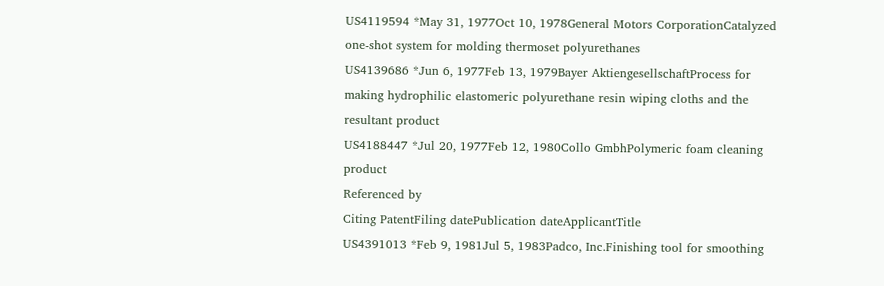US4119594 *May 31, 1977Oct 10, 1978General Motors CorporationCatalyzed one-shot system for molding thermoset polyurethanes
US4139686 *Jun 6, 1977Feb 13, 1979Bayer AktiengesellschaftProcess for making hydrophilic elastomeric polyurethane resin wiping cloths and the resultant product
US4188447 *Jul 20, 1977Feb 12, 1980Collo GmbhPolymeric foam cleaning product
Referenced by
Citing PatentFiling datePublication dateApplicantTitle
US4391013 *Feb 9, 1981Jul 5, 1983Padco, Inc.Finishing tool for smoothing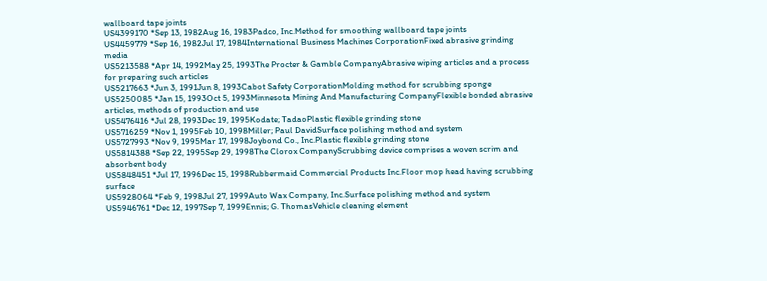wallboard tape joints
US4399170 *Sep 13, 1982Aug 16, 1983Padco, Inc.Method for smoothing wallboard tape joints
US4459779 *Sep 16, 1982Jul 17, 1984International Business Machines CorporationFixed abrasive grinding media
US5213588 *Apr 14, 1992May 25, 1993The Procter & Gamble CompanyAbrasive wiping articles and a process for preparing such articles
US5217663 *Jun 3, 1991Jun 8, 1993Cabot Safety CorporationMolding method for scrubbing sponge
US5250085 *Jan 15, 1993Oct 5, 1993Minnesota Mining And Manufacturing CompanyFlexible bonded abrasive articles, methods of production and use
US5476416 *Jul 28, 1993Dec 19, 1995Kodate; TadaoPlastic flexible grinding stone
US5716259 *Nov 1, 1995Feb 10, 1998Miller; Paul DavidSurface polishing method and system
US5727993 *Nov 9, 1995Mar 17, 1998Joybond Co., Inc.Plastic flexible grinding stone
US5814388 *Sep 22, 1995Sep 29, 1998The Clorox CompanyScrubbing device comprises a woven scrim and absorbent body
US5848451 *Jul 17, 1996Dec 15, 1998Rubbermaid Commercial Products Inc.Floor mop head having scrubbing surface
US5928064 *Feb 9, 1998Jul 27, 1999Auto Wax Company, Inc.Surface polishing method and system
US5946761 *Dec 12, 1997Sep 7, 1999Ennis; G. ThomasVehicle cleaning element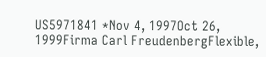US5971841 *Nov 4, 1997Oct 26, 1999Firma Carl FreudenbergFlexible,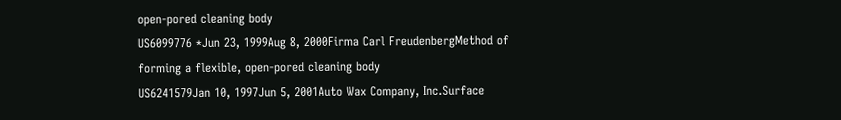open-pored cleaning body
US6099776 *Jun 23, 1999Aug 8, 2000Firma Carl FreudenbergMethod of forming a flexible, open-pored cleaning body
US6241579Jan 10, 1997Jun 5, 2001Auto Wax Company, Inc.Surface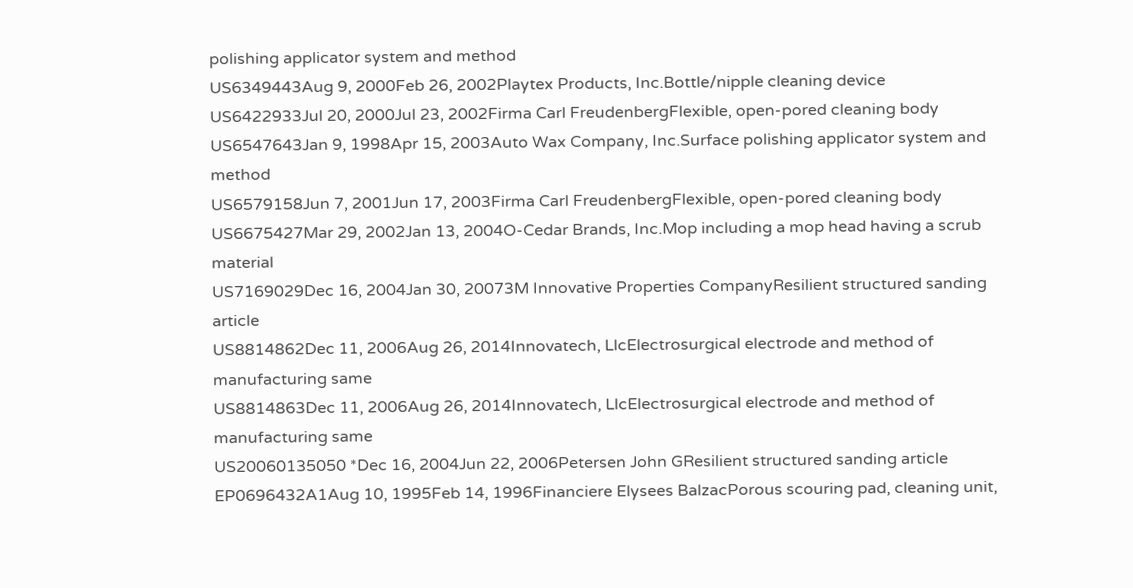polishing applicator system and method
US6349443Aug 9, 2000Feb 26, 2002Playtex Products, Inc.Bottle/nipple cleaning device
US6422933Jul 20, 2000Jul 23, 2002Firma Carl FreudenbergFlexible, open-pored cleaning body
US6547643Jan 9, 1998Apr 15, 2003Auto Wax Company, Inc.Surface polishing applicator system and method
US6579158Jun 7, 2001Jun 17, 2003Firma Carl FreudenbergFlexible, open-pored cleaning body
US6675427Mar 29, 2002Jan 13, 2004O-Cedar Brands, Inc.Mop including a mop head having a scrub material
US7169029Dec 16, 2004Jan 30, 20073M Innovative Properties CompanyResilient structured sanding article
US8814862Dec 11, 2006Aug 26, 2014Innovatech, LlcElectrosurgical electrode and method of manufacturing same
US8814863Dec 11, 2006Aug 26, 2014Innovatech, LlcElectrosurgical electrode and method of manufacturing same
US20060135050 *Dec 16, 2004Jun 22, 2006Petersen John GResilient structured sanding article
EP0696432A1Aug 10, 1995Feb 14, 1996Financiere Elysees BalzacPorous scouring pad, cleaning unit,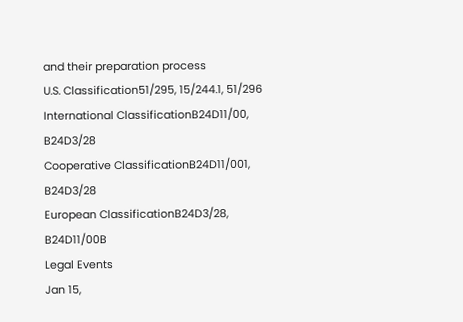and their preparation process
U.S. Classification51/295, 15/244.1, 51/296
International ClassificationB24D11/00, B24D3/28
Cooperative ClassificationB24D11/001, B24D3/28
European ClassificationB24D3/28, B24D11/00B
Legal Events
Jan 15,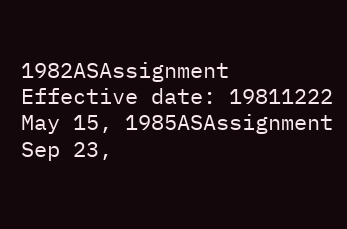1982ASAssignment
Effective date: 19811222
May 15, 1985ASAssignment
Sep 23,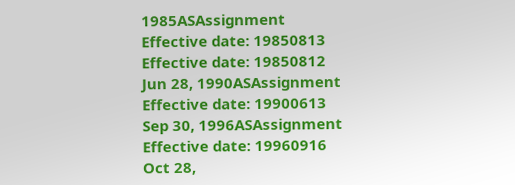1985ASAssignment
Effective date: 19850813
Effective date: 19850812
Jun 28, 1990ASAssignment
Effective date: 19900613
Sep 30, 1996ASAssignment
Effective date: 19960916
Oct 28,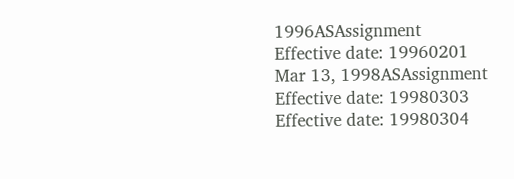1996ASAssignment
Effective date: 19960201
Mar 13, 1998ASAssignment
Effective date: 19980303
Effective date: 19980304